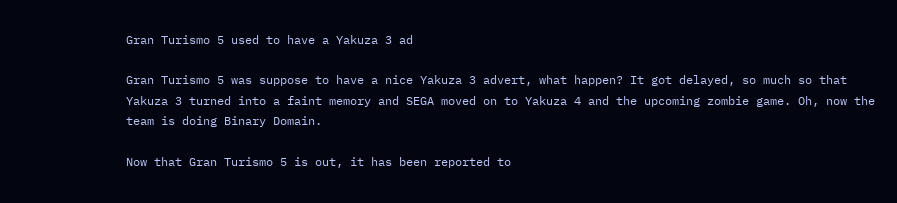Gran Turismo 5 used to have a Yakuza 3 ad

Gran Turismo 5 was suppose to have a nice Yakuza 3 advert, what happen? It got delayed, so much so that Yakuza 3 turned into a faint memory and SEGA moved on to Yakuza 4 and the upcoming zombie game. Oh, now the team is doing Binary Domain.

Now that Gran Turismo 5 is out, it has been reported to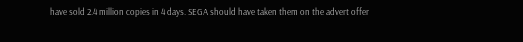have sold 2.4 million copies in 4 days. SEGA should have taken them on the advert offer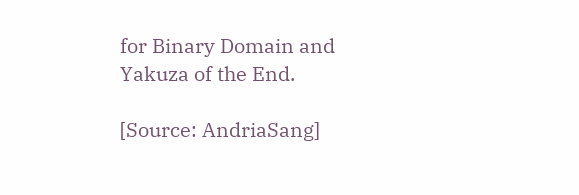for Binary Domain and Yakuza of the End.

[Source: AndriaSang]